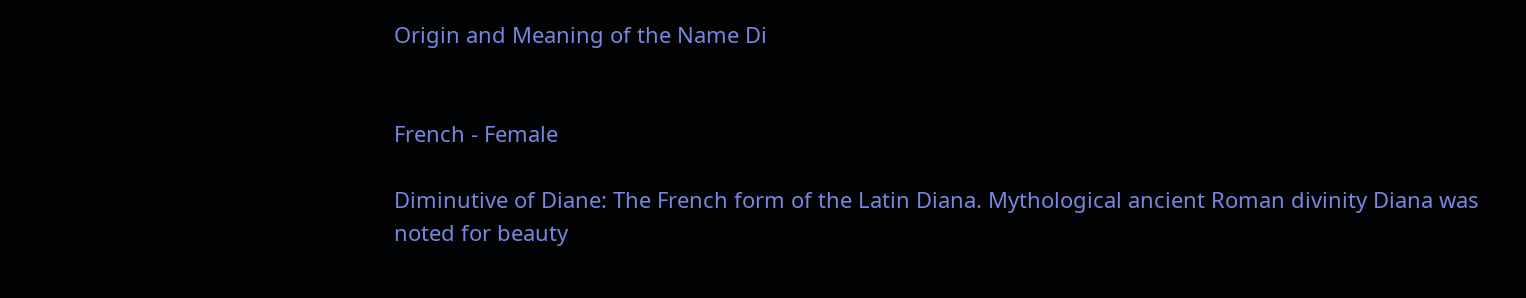Origin and Meaning of the Name Di


French - Female

Diminutive of Diane: The French form of the Latin Diana. Mythological ancient Roman divinity Diana was noted for beauty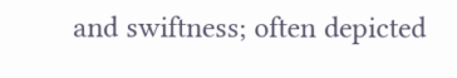and swiftness; often depicted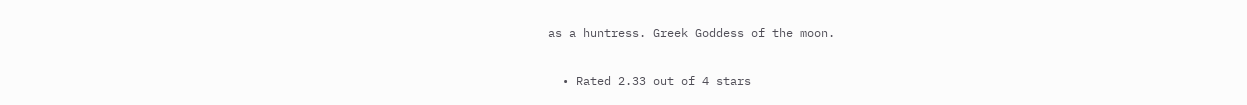as a huntress. Greek Goddess of the moon.

  • Rated 2.33 out of 4 stars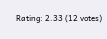Rating: 2.33 (12 votes)